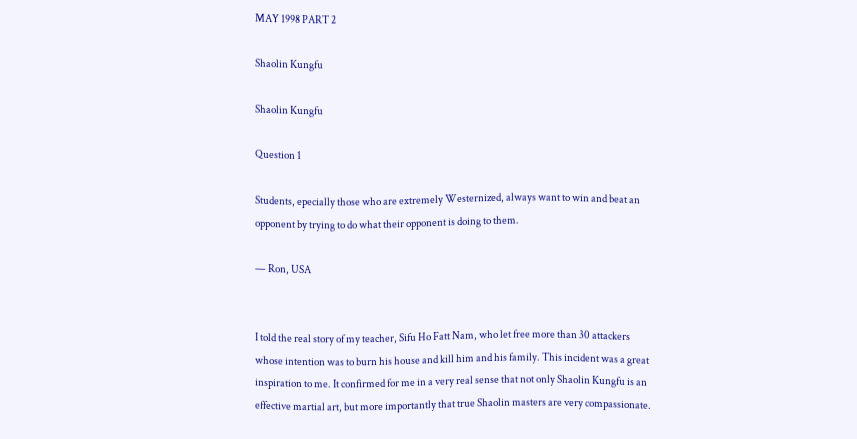MAY 1998 PART 2

Shaolin Kungfu

Shaolin Kungfu

Question 1

Students, epecially those who are extremely Westernized, always want to win and beat an opponent by trying to do what their opponent is doing to them.

— Ron, USA


I told the real story of my teacher, Sifu Ho Fatt Nam, who let free more than 30 attackers whose intention was to burn his house and kill him and his family. This incident was a great inspiration to me. It confirmed for me in a very real sense that not only Shaolin Kungfu is an effective martial art, but more importantly that true Shaolin masters are very compassionate.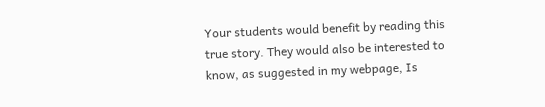Your students would benefit by reading this true story. They would also be interested to know, as suggested in my webpage, Is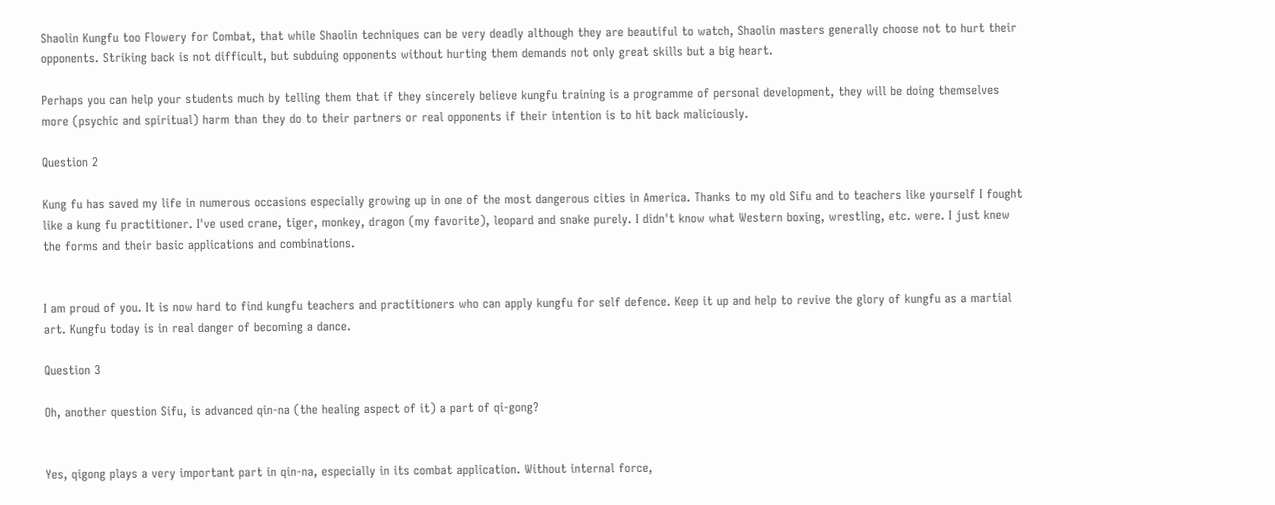Shaolin Kungfu too Flowery for Combat, that while Shaolin techniques can be very deadly although they are beautiful to watch, Shaolin masters generally choose not to hurt their opponents. Striking back is not difficult, but subduing opponents without hurting them demands not only great skills but a big heart.

Perhaps you can help your students much by telling them that if they sincerely believe kungfu training is a programme of personal development, they will be doing themselves more (psychic and spiritual) harm than they do to their partners or real opponents if their intention is to hit back maliciously.

Question 2

Kung fu has saved my life in numerous occasions especially growing up in one of the most dangerous cities in America. Thanks to my old Sifu and to teachers like yourself I fought like a kung fu practitioner. I've used crane, tiger, monkey, dragon (my favorite), leopard and snake purely. I didn't know what Western boxing, wrestling, etc. were. I just knew the forms and their basic applications and combinations.


I am proud of you. It is now hard to find kungfu teachers and practitioners who can apply kungfu for self defence. Keep it up and help to revive the glory of kungfu as a martial art. Kungfu today is in real danger of becoming a dance.

Question 3

Oh, another question Sifu, is advanced qin-na (the healing aspect of it) a part of qi-gong?


Yes, qigong plays a very important part in qin-na, especially in its combat application. Without internal force,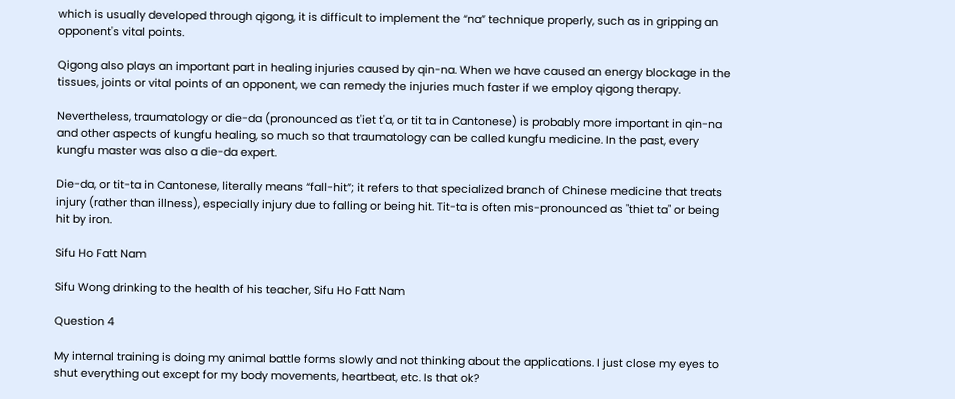which is usually developed through qigong, it is difficult to implement the “na” technique properly, such as in gripping an opponent's vital points.

Qigong also plays an important part in healing injuries caused by qin-na. When we have caused an energy blockage in the tissues, joints or vital points of an opponent, we can remedy the injuries much faster if we employ qigong therapy.

Nevertheless, traumatology or die-da (pronounced as t'iet t'a, or tit ta in Cantonese) is probably more important in qin-na and other aspects of kungfu healing, so much so that traumatology can be called kungfu medicine. In the past, every kungfu master was also a die-da expert.

Die-da, or tit-ta in Cantonese, literally means “fall-hit”; it refers to that specialized branch of Chinese medicine that treats injury (rather than illness), especially injury due to falling or being hit. Tit-ta is often mis-pronounced as "thiet ta" or being hit by iron.

Sifu Ho Fatt Nam

Sifu Wong drinking to the health of his teacher, Sifu Ho Fatt Nam

Question 4

My internal training is doing my animal battle forms slowly and not thinking about the applications. I just close my eyes to shut everything out except for my body movements, heartbeat, etc. Is that ok?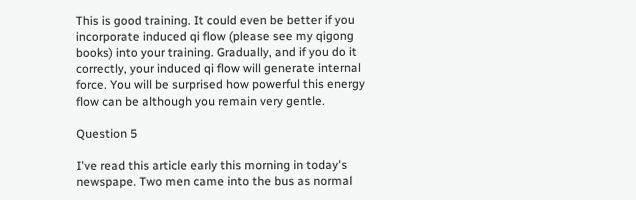This is good training. It could even be better if you incorporate induced qi flow (please see my qigong books) into your training. Gradually, and if you do it correctly, your induced qi flow will generate internal force. You will be surprised how powerful this energy flow can be although you remain very gentle.

Question 5

I've read this article early this morning in today's newspape. Two men came into the bus as normal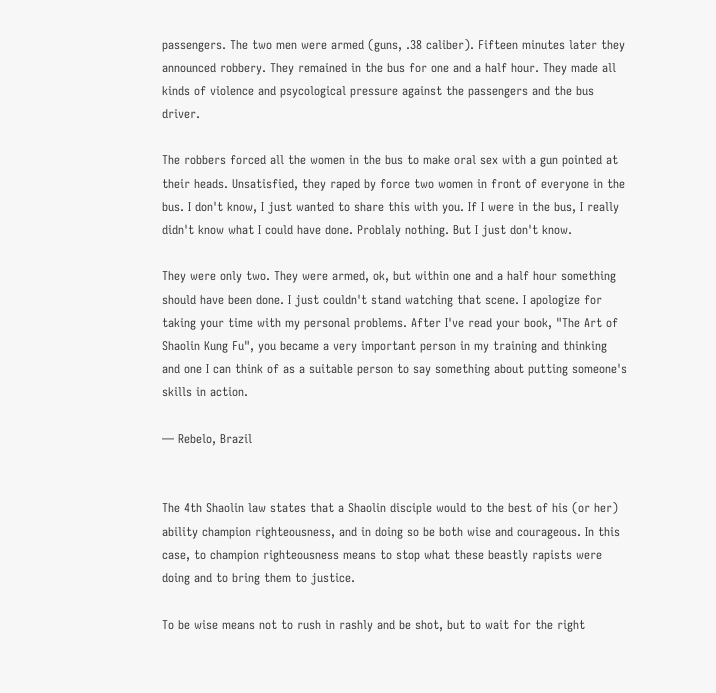passengers. The two men were armed (guns, .38 caliber). Fifteen minutes later they announced robbery. They remained in the bus for one and a half hour. They made all kinds of violence and psycological pressure against the passengers and the bus driver.

The robbers forced all the women in the bus to make oral sex with a gun pointed at their heads. Unsatisfied, they raped by force two women in front of everyone in the bus. I don't know, I just wanted to share this with you. If I were in the bus, I really didn't know what I could have done. Problaly nothing. But I just don't know.

They were only two. They were armed, ok, but within one and a half hour something should have been done. I just couldn't stand watching that scene. I apologize for taking your time with my personal problems. After I've read your book, "The Art of Shaolin Kung Fu", you became a very important person in my training and thinking and one I can think of as a suitable person to say something about putting someone's skills in action.

— Rebelo, Brazil


The 4th Shaolin law states that a Shaolin disciple would to the best of his (or her) ability champion righteousness, and in doing so be both wise and courageous. In this case, to champion righteousness means to stop what these beastly rapists were doing and to bring them to justice.

To be wise means not to rush in rashly and be shot, but to wait for the right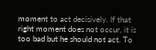moment to act decisively. If that right moment does not occur, it is too bad but he should not act. To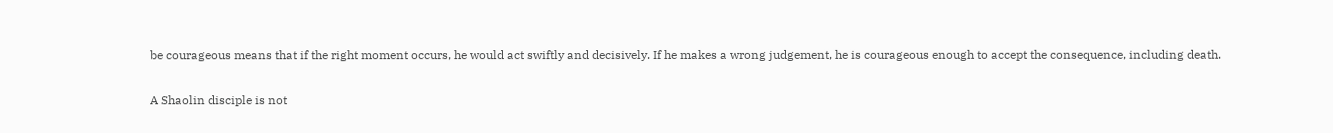be courageous means that if the right moment occurs, he would act swiftly and decisively. If he makes a wrong judgement, he is courageous enough to accept the consequence, including death.

A Shaolin disciple is not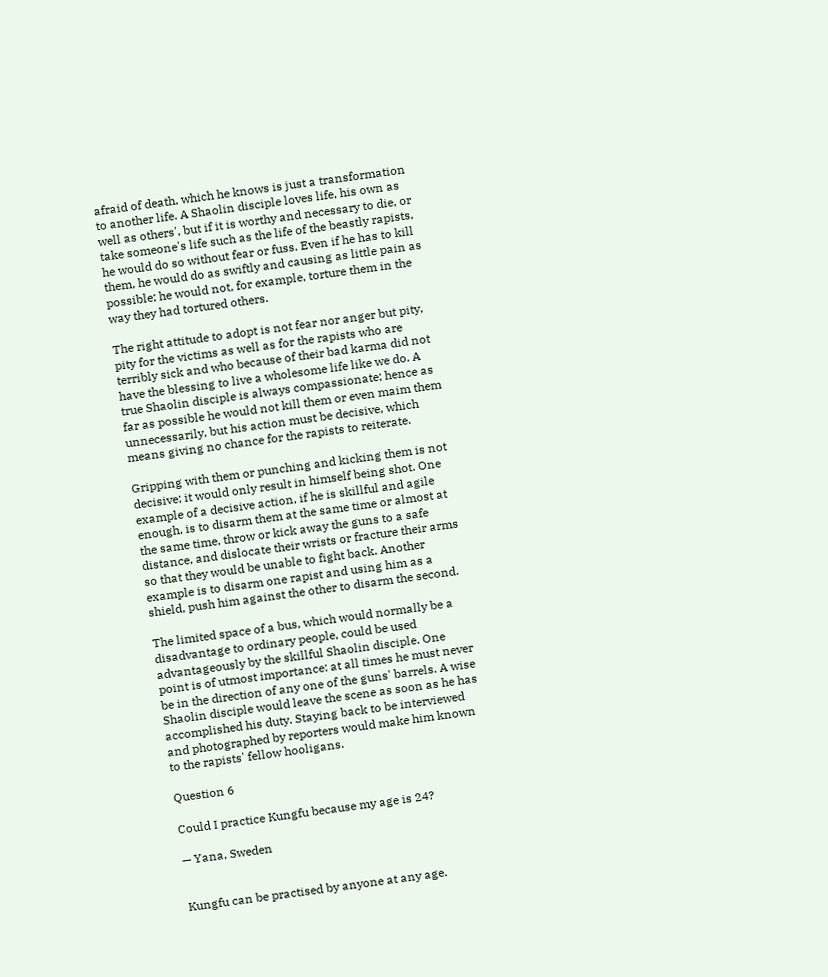afraid of death, which he knows is just a transformation to another life. A Shaolin disciple loves life, his own as well as others', but if it is worthy and necessary to die, or take someone's life such as the life of the beastly rapists, he would do so without fear or fuss. Even if he has to kill them, he would do as swiftly and causing as little pain as possible; he would not, for example, torture them in the way they had tortured others.

The right attitude to adopt is not fear nor anger but pity, pity for the victims as well as for the rapists who are terribly sick and who because of their bad karma did not have the blessing to live a wholesome life like we do. A true Shaolin disciple is always compassionate; hence as far as possible he would not kill them or even maim them unnecessarily, but his action must be decisive, which means giving no chance for the rapists to reiterate.

Gripping with them or punching and kicking them is not decisive; it would only result in himself being shot. One example of a decisive action, if he is skillful and agile enough, is to disarm them at the same time or almost at the same time, throw or kick away the guns to a safe distance, and dislocate their wrists or fracture their arms so that they would be unable to fight back. Another example is to disarm one rapist and using him as a shield, push him against the other to disarm the second.

The limited space of a bus, which would normally be a disadvantage to ordinary people, could be used advantageously by the skillful Shaolin disciple. One point is of utmost importance: at all times he must never be in the direction of any one of the guns' barrels. A wise Shaolin disciple would leave the scene as soon as he has accomplished his duty. Staying back to be interviewed and photographed by reporters would make him known to the rapists' fellow hooligans.

Question 6

Could I practice Kungfu because my age is 24?

— Yana, Sweden


Kungfu can be practised by anyone at any age.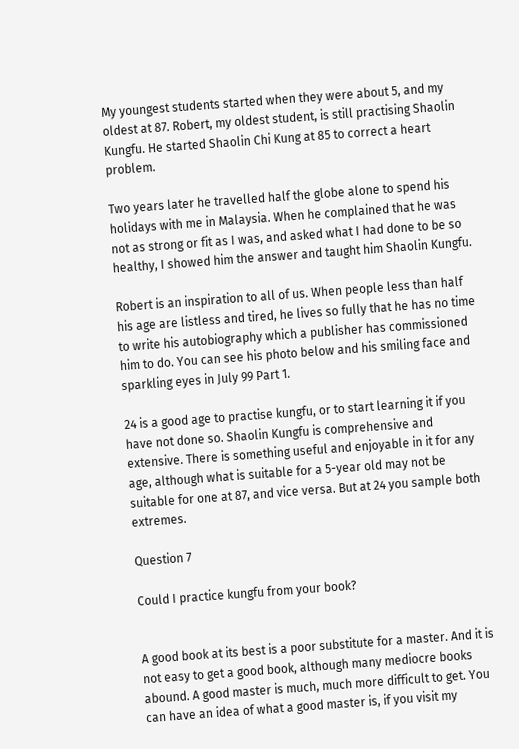My youngest students started when they were about 5, and my oldest at 87. Robert, my oldest student, is still practising Shaolin Kungfu. He started Shaolin Chi Kung at 85 to correct a heart problem.

Two years later he travelled half the globe alone to spend his holidays with me in Malaysia. When he complained that he was not as strong or fit as I was, and asked what I had done to be so healthy, I showed him the answer and taught him Shaolin Kungfu.

Robert is an inspiration to all of us. When people less than half his age are listless and tired, he lives so fully that he has no time to write his autobiography which a publisher has commissioned him to do. You can see his photo below and his smiling face and sparkling eyes in July 99 Part 1.

24 is a good age to practise kungfu, or to start learning it if you have not done so. Shaolin Kungfu is comprehensive and extensive. There is something useful and enjoyable in it for any age, although what is suitable for a 5-year old may not be suitable for one at 87, and vice versa. But at 24 you sample both extremes.

Question 7

Could I practice kungfu from your book?


A good book at its best is a poor substitute for a master. And it is not easy to get a good book, although many mediocre books abound. A good master is much, much more difficult to get. You can have an idea of what a good master is, if you visit my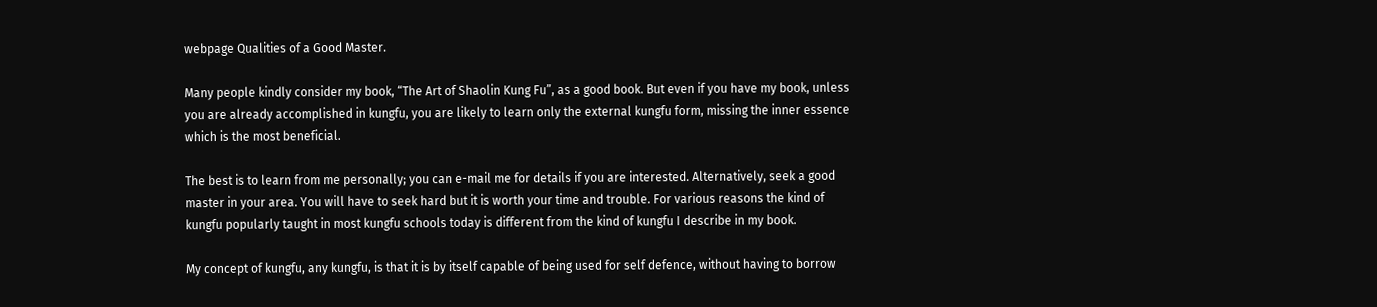webpage Qualities of a Good Master.

Many people kindly consider my book, “The Art of Shaolin Kung Fu”, as a good book. But even if you have my book, unless you are already accomplished in kungfu, you are likely to learn only the external kungfu form, missing the inner essence which is the most beneficial.

The best is to learn from me personally; you can e-mail me for details if you are interested. Alternatively, seek a good master in your area. You will have to seek hard but it is worth your time and trouble. For various reasons the kind of kungfu popularly taught in most kungfu schools today is different from the kind of kungfu I describe in my book.

My concept of kungfu, any kungfu, is that it is by itself capable of being used for self defence, without having to borrow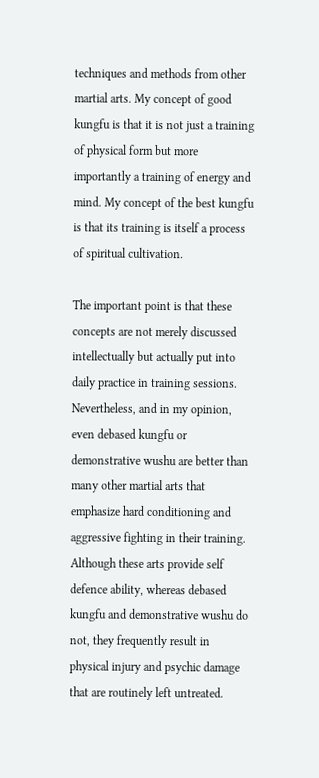techniques and methods from other martial arts. My concept of good kungfu is that it is not just a training of physical form but more importantly a training of energy and mind. My concept of the best kungfu is that its training is itself a process of spiritual cultivation.

The important point is that these concepts are not merely discussed intellectually but actually put into daily practice in training sessions. Nevertheless, and in my opinion, even debased kungfu or demonstrative wushu are better than many other martial arts that emphasize hard conditioning and aggressive fighting in their training. Although these arts provide self defence ability, whereas debased kungfu and demonstrative wushu do not, they frequently result in physical injury and psychic damage that are routinely left untreated.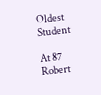Oldest Student

At 87 Robert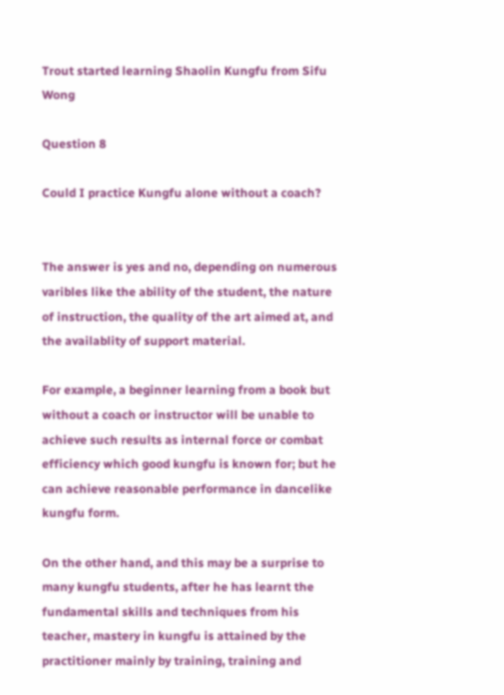Trout started learning Shaolin Kungfu from Sifu Wong

Question 8

Could I practice Kungfu alone without a coach?


The answer is yes and no, depending on numerous varibles like the ability of the student, the nature of instruction, the quality of the art aimed at, and the availablity of support material.

For example, a beginner learning from a book but without a coach or instructor will be unable to achieve such results as internal force or combat efficiency which good kungfu is known for; but he can achieve reasonable performance in dancelike kungfu form.

On the other hand, and this may be a surprise to many kungfu students, after he has learnt the fundamental skills and techniques from his teacher, mastery in kungfu is attained by the practitioner mainly by training, training and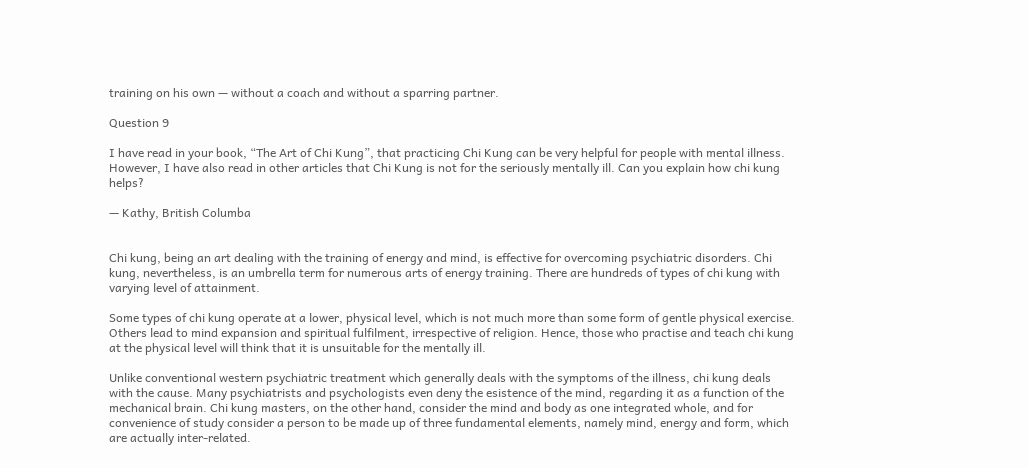training on his own — without a coach and without a sparring partner.

Question 9

I have read in your book, “The Art of Chi Kung”, that practicing Chi Kung can be very helpful for people with mental illness. However, I have also read in other articles that Chi Kung is not for the seriously mentally ill. Can you explain how chi kung helps?

— Kathy, British Columba


Chi kung, being an art dealing with the training of energy and mind, is effective for overcoming psychiatric disorders. Chi kung, nevertheless, is an umbrella term for numerous arts of energy training. There are hundreds of types of chi kung with varying level of attainment.

Some types of chi kung operate at a lower, physical level, which is not much more than some form of gentle physical exercise. Others lead to mind expansion and spiritual fulfilment, irrespective of religion. Hence, those who practise and teach chi kung at the physical level will think that it is unsuitable for the mentally ill.

Unlike conventional western psychiatric treatment which generally deals with the symptoms of the illness, chi kung deals with the cause. Many psychiatrists and psychologists even deny the esistence of the mind, regarding it as a function of the mechanical brain. Chi kung masters, on the other hand, consider the mind and body as one integrated whole, and for convenience of study consider a person to be made up of three fundamental elements, namely mind, energy and form, which are actually inter-related.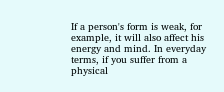If a person's form is weak, for example, it will also affect his energy and mind. In everyday terms, if you suffer from a physical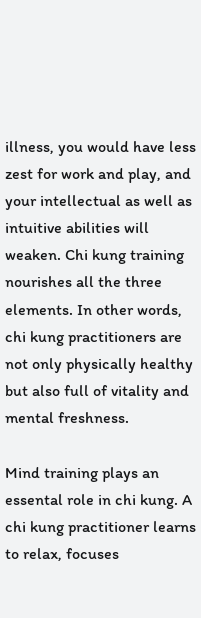illness, you would have less zest for work and play, and your intellectual as well as intuitive abilities will weaken. Chi kung training nourishes all the three elements. In other words, chi kung practitioners are not only physically healthy but also full of vitality and mental freshness.

Mind training plays an essental role in chi kung. A chi kung practitioner learns to relax, focuses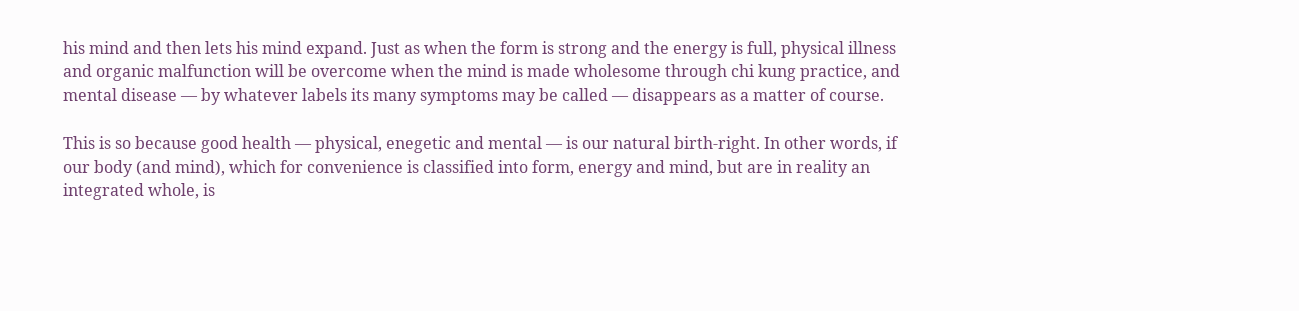his mind and then lets his mind expand. Just as when the form is strong and the energy is full, physical illness and organic malfunction will be overcome when the mind is made wholesome through chi kung practice, and mental disease — by whatever labels its many symptoms may be called — disappears as a matter of course.

This is so because good health — physical, enegetic and mental — is our natural birth-right. In other words, if our body (and mind), which for convenience is classified into form, energy and mind, but are in reality an integrated whole, is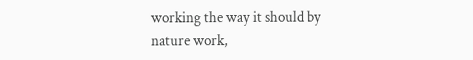working the way it should by nature work,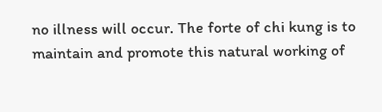no illness will occur. The forte of chi kung is to maintain and promote this natural working of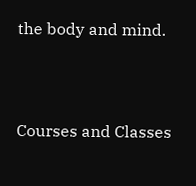the body and mind.



Courses and Classes